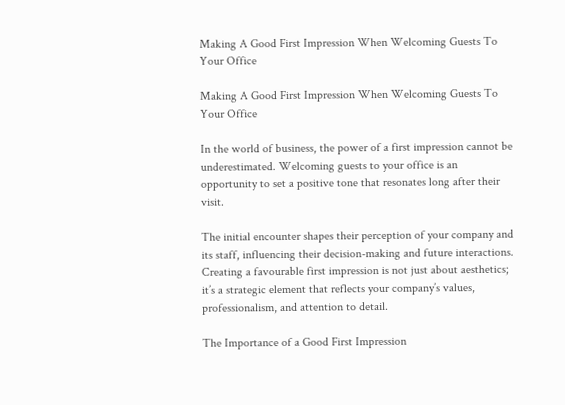Making A Good First Impression When Welcoming Guests To Your Office

Making A Good First Impression When Welcoming Guests To Your Office

In the world of business, the power of a first impression cannot be underestimated. Welcoming guests to your office is an opportunity to set a positive tone that resonates long after their visit.

The initial encounter shapes their perception of your company and its staff, influencing their decision-making and future interactions. Creating a favourable first impression is not just about aesthetics; it’s a strategic element that reflects your company’s values, professionalism, and attention to detail.

The Importance of a Good First Impression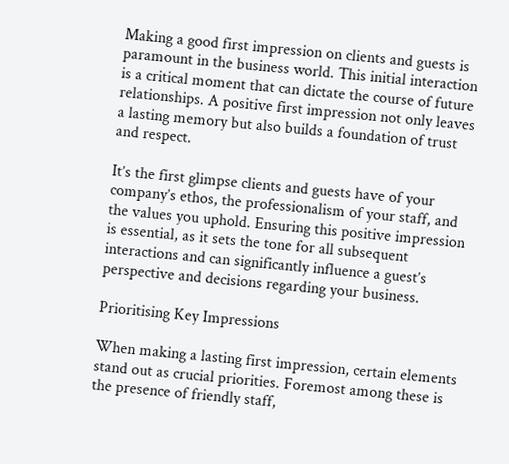Making a good first impression on clients and guests is paramount in the business world. This initial interaction is a critical moment that can dictate the course of future relationships. A positive first impression not only leaves a lasting memory but also builds a foundation of trust and respect.

It’s the first glimpse clients and guests have of your company’s ethos, the professionalism of your staff, and the values you uphold. Ensuring this positive impression is essential, as it sets the tone for all subsequent interactions and can significantly influence a guest’s perspective and decisions regarding your business.

Prioritising Key Impressions

When making a lasting first impression, certain elements stand out as crucial priorities. Foremost among these is the presence of friendly staff,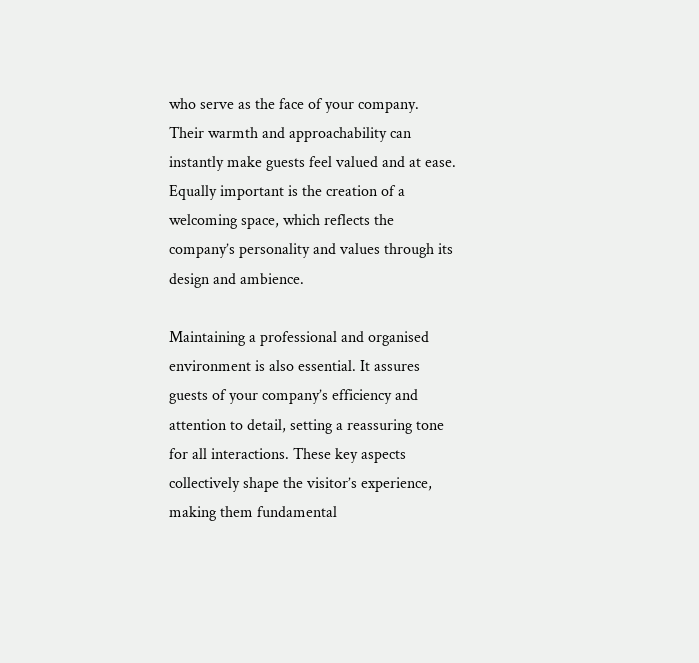who serve as the face of your company. Their warmth and approachability can instantly make guests feel valued and at ease. Equally important is the creation of a welcoming space, which reflects the company’s personality and values through its design and ambience.

Maintaining a professional and organised environment is also essential. It assures guests of your company’s efficiency and attention to detail, setting a reassuring tone for all interactions. These key aspects collectively shape the visitor’s experience, making them fundamental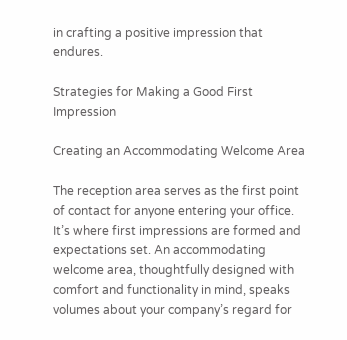in crafting a positive impression that endures.

Strategies for Making a Good First Impression

Creating an Accommodating Welcome Area

The reception area serves as the first point of contact for anyone entering your office. It’s where first impressions are formed and expectations set. An accommodating welcome area, thoughtfully designed with comfort and functionality in mind, speaks volumes about your company’s regard for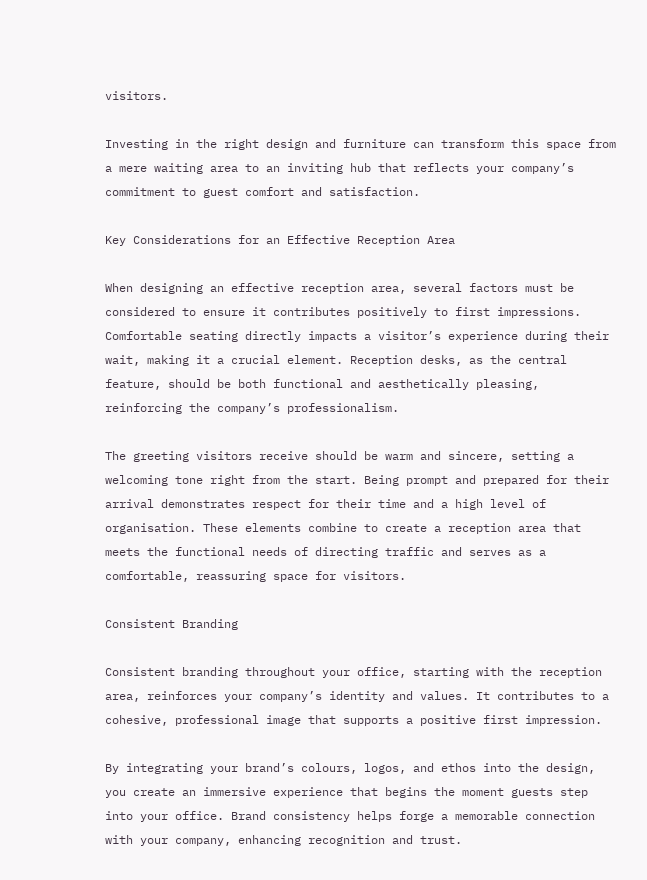visitors.

Investing in the right design and furniture can transform this space from a mere waiting area to an inviting hub that reflects your company’s commitment to guest comfort and satisfaction.

Key Considerations for an Effective Reception Area

When designing an effective reception area, several factors must be considered to ensure it contributes positively to first impressions. Comfortable seating directly impacts a visitor’s experience during their wait, making it a crucial element. Reception desks, as the central feature, should be both functional and aesthetically pleasing, reinforcing the company’s professionalism.

The greeting visitors receive should be warm and sincere, setting a welcoming tone right from the start. Being prompt and prepared for their arrival demonstrates respect for their time and a high level of organisation. These elements combine to create a reception area that meets the functional needs of directing traffic and serves as a comfortable, reassuring space for visitors.

Consistent Branding

Consistent branding throughout your office, starting with the reception area, reinforces your company’s identity and values. It contributes to a cohesive, professional image that supports a positive first impression.

By integrating your brand’s colours, logos, and ethos into the design, you create an immersive experience that begins the moment guests step into your office. Brand consistency helps forge a memorable connection with your company, enhancing recognition and trust.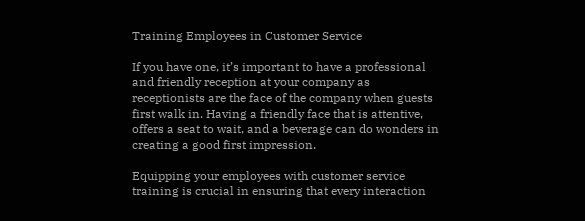Training Employees in Customer Service

If you have one, it’s important to have a professional and friendly reception at your company as receptionists are the face of the company when guests first walk in. Having a friendly face that is attentive, offers a seat to wait, and a beverage can do wonders in creating a good first impression.

Equipping your employees with customer service training is crucial in ensuring that every interaction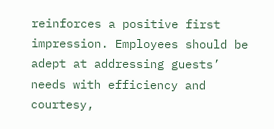reinforces a positive first impression. Employees should be adept at addressing guests’ needs with efficiency and courtesy,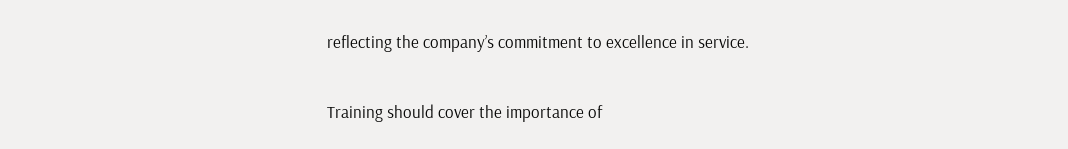reflecting the company’s commitment to excellence in service.

Training should cover the importance of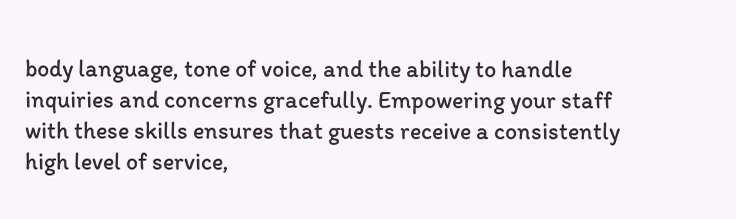body language, tone of voice, and the ability to handle inquiries and concerns gracefully. Empowering your staff with these skills ensures that guests receive a consistently high level of service,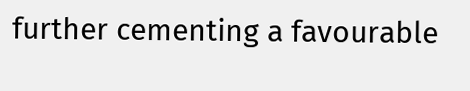further cementing a favourable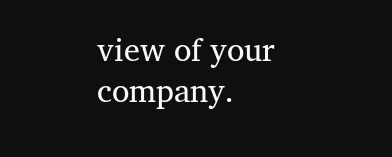view of your company.